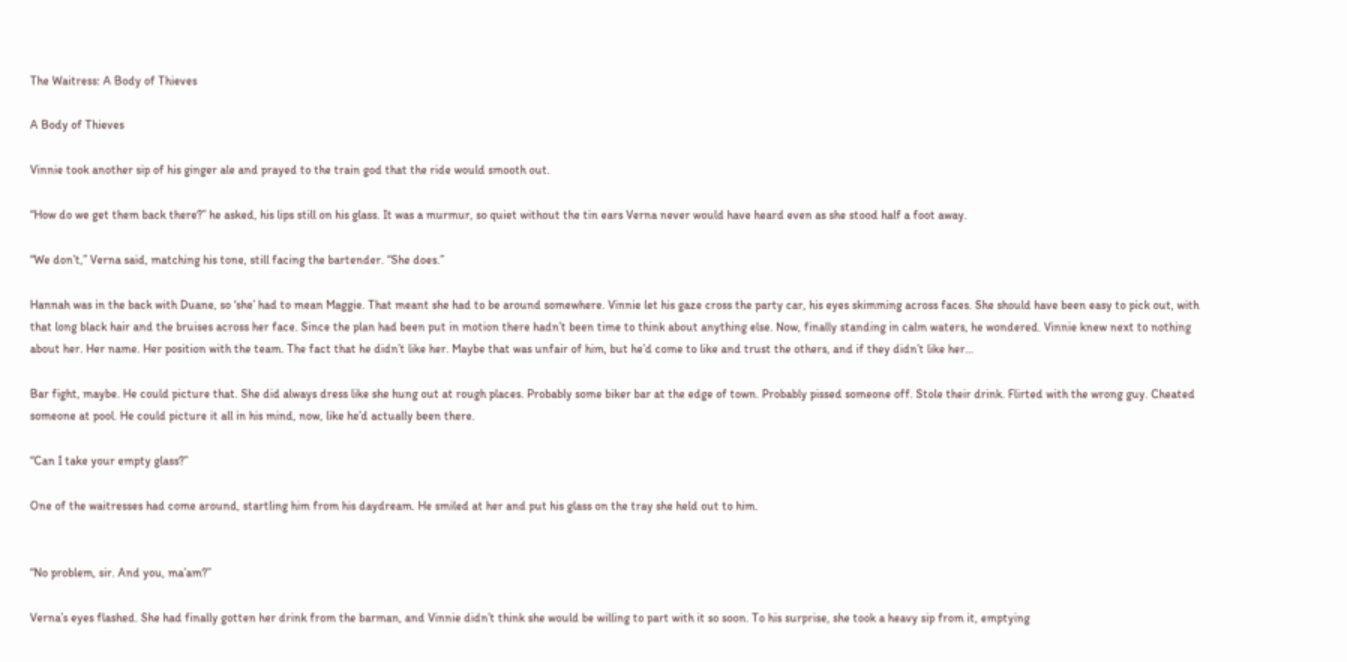The Waitress: A Body of Thieves

A Body of Thieves

Vinnie took another sip of his ginger ale and prayed to the train god that the ride would smooth out.

“How do we get them back there?” he asked, his lips still on his glass. It was a murmur, so quiet without the tin ears Verna never would have heard even as she stood half a foot away.

“We don’t,” Verna said, matching his tone, still facing the bartender. “She does.”

Hannah was in the back with Duane, so ‘she’ had to mean Maggie. That meant she had to be around somewhere. Vinnie let his gaze cross the party car, his eyes skimming across faces. She should have been easy to pick out, with that long black hair and the bruises across her face. Since the plan had been put in motion there hadn’t been time to think about anything else. Now, finally standing in calm waters, he wondered. Vinnie knew next to nothing about her. Her name. Her position with the team. The fact that he didn’t like her. Maybe that was unfair of him, but he’d come to like and trust the others, and if they didn’t like her…

Bar fight, maybe. He could picture that. She did always dress like she hung out at rough places. Probably some biker bar at the edge of town. Probably pissed someone off. Stole their drink. Flirted with the wrong guy. Cheated someone at pool. He could picture it all in his mind, now, like he’d actually been there.

“Can I take your empty glass?”

One of the waitresses had come around, startling him from his daydream. He smiled at her and put his glass on the tray she held out to him.


“No problem, sir. And you, ma’am?”

Verna’s eyes flashed. She had finally gotten her drink from the barman, and Vinnie didn’t think she would be willing to part with it so soon. To his surprise, she took a heavy sip from it, emptying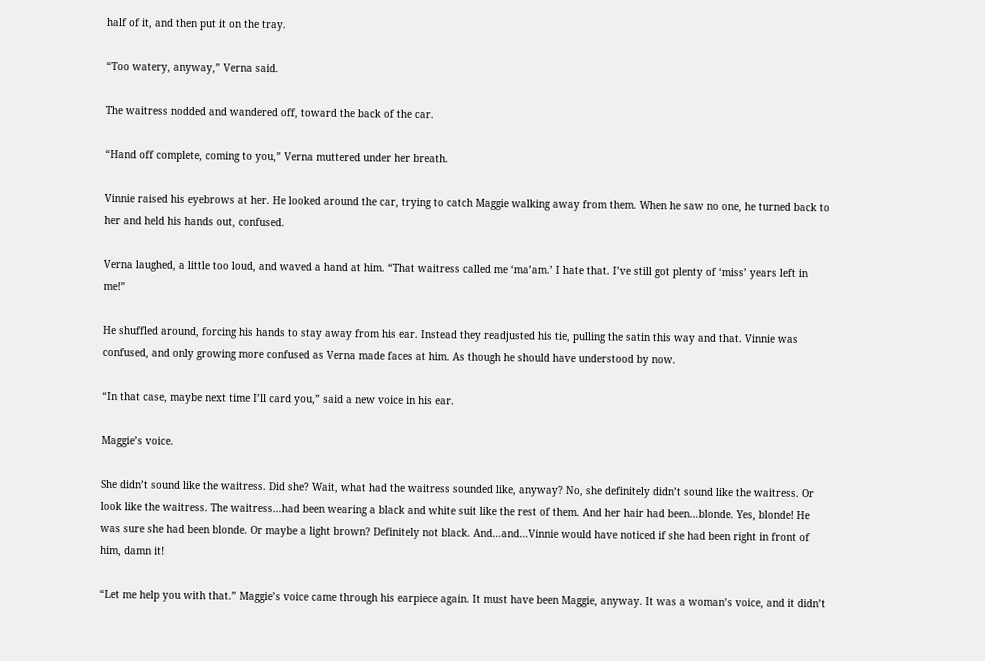half of it, and then put it on the tray.

“Too watery, anyway,” Verna said.

The waitress nodded and wandered off, toward the back of the car.

“Hand off complete, coming to you,” Verna muttered under her breath.

Vinnie raised his eyebrows at her. He looked around the car, trying to catch Maggie walking away from them. When he saw no one, he turned back to her and held his hands out, confused.

Verna laughed, a little too loud, and waved a hand at him. “That waitress called me ‘ma’am.’ I hate that. I’ve still got plenty of ‘miss’ years left in me!”

He shuffled around, forcing his hands to stay away from his ear. Instead they readjusted his tie, pulling the satin this way and that. Vinnie was confused, and only growing more confused as Verna made faces at him. As though he should have understood by now.

“In that case, maybe next time I’ll card you,” said a new voice in his ear.

Maggie’s voice.

She didn’t sound like the waitress. Did she? Wait, what had the waitress sounded like, anyway? No, she definitely didn’t sound like the waitress. Or look like the waitress. The waitress…had been wearing a black and white suit like the rest of them. And her hair had been…blonde. Yes, blonde! He was sure she had been blonde. Or maybe a light brown? Definitely not black. And…and…Vinnie would have noticed if she had been right in front of him, damn it!

“Let me help you with that.” Maggie’s voice came through his earpiece again. It must have been Maggie, anyway. It was a woman’s voice, and it didn’t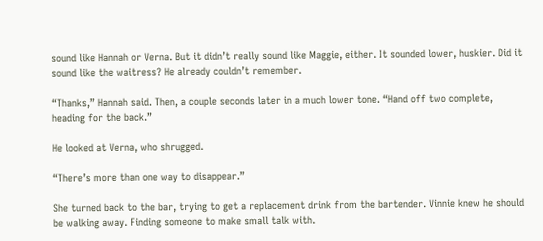sound like Hannah or Verna. But it didn’t really sound like Maggie, either. It sounded lower, huskier. Did it sound like the waitress? He already couldn’t remember.

“Thanks,” Hannah said. Then, a couple seconds later in a much lower tone. “Hand off two complete, heading for the back.”

He looked at Verna, who shrugged.

“There’s more than one way to disappear.”

She turned back to the bar, trying to get a replacement drink from the bartender. Vinnie knew he should be walking away. Finding someone to make small talk with.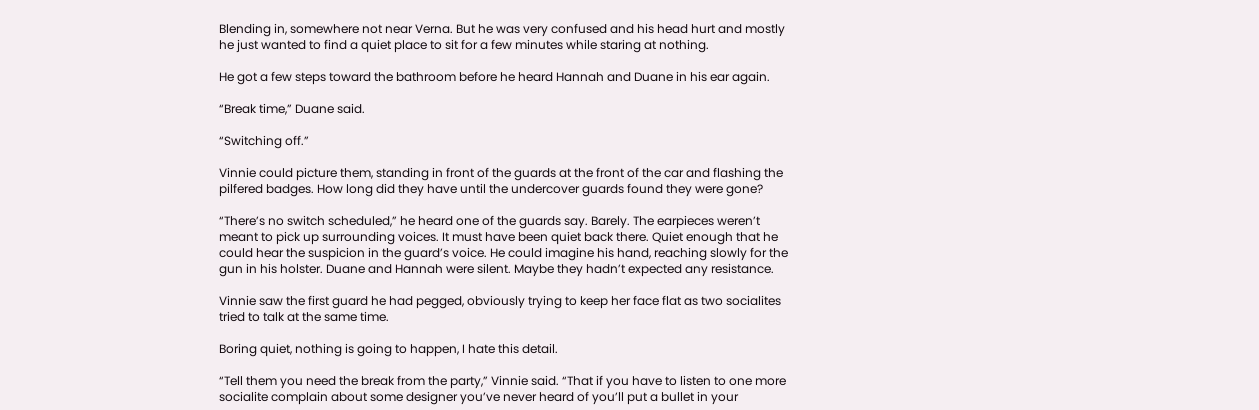Blending in, somewhere not near Verna. But he was very confused and his head hurt and mostly he just wanted to find a quiet place to sit for a few minutes while staring at nothing.

He got a few steps toward the bathroom before he heard Hannah and Duane in his ear again.

“Break time,” Duane said.

“Switching off.”

Vinnie could picture them, standing in front of the guards at the front of the car and flashing the pilfered badges. How long did they have until the undercover guards found they were gone?

“There’s no switch scheduled,” he heard one of the guards say. Barely. The earpieces weren’t meant to pick up surrounding voices. It must have been quiet back there. Quiet enough that he could hear the suspicion in the guard’s voice. He could imagine his hand, reaching slowly for the gun in his holster. Duane and Hannah were silent. Maybe they hadn’t expected any resistance.

Vinnie saw the first guard he had pegged, obviously trying to keep her face flat as two socialites tried to talk at the same time.

Boring quiet, nothing is going to happen, I hate this detail.

“Tell them you need the break from the party,” Vinnie said. “That if you have to listen to one more socialite complain about some designer you’ve never heard of you’ll put a bullet in your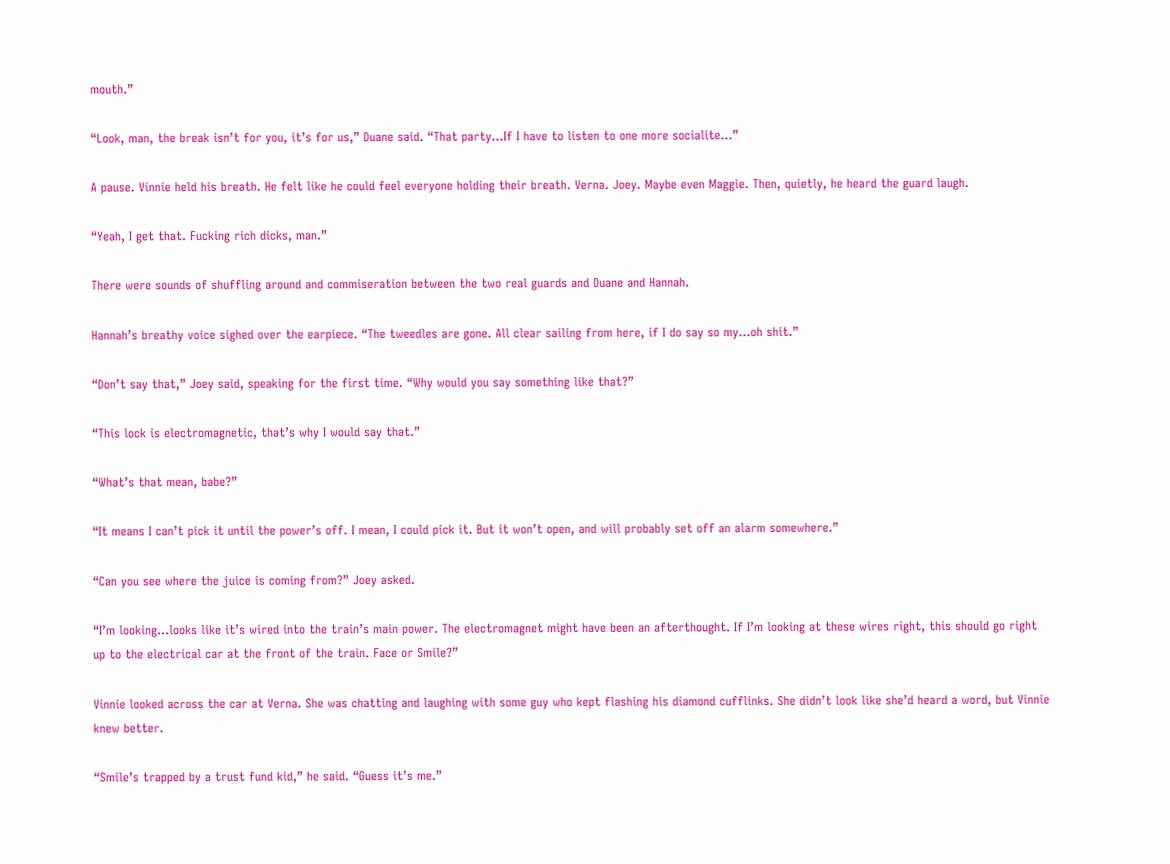mouth.”

“Look, man, the break isn’t for you, it’s for us,” Duane said. “That party…If I have to listen to one more socialite…”

A pause. Vinnie held his breath. He felt like he could feel everyone holding their breath. Verna. Joey. Maybe even Maggie. Then, quietly, he heard the guard laugh.

“Yeah, I get that. Fucking rich dicks, man.”

There were sounds of shuffling around and commiseration between the two real guards and Duane and Hannah.

Hannah’s breathy voice sighed over the earpiece. “The tweedles are gone. All clear sailing from here, if I do say so my…oh shit.”

“Don’t say that,” Joey said, speaking for the first time. “Why would you say something like that?”

“This lock is electromagnetic, that’s why I would say that.”

“What’s that mean, babe?”

“It means I can’t pick it until the power’s off. I mean, I could pick it. But it won’t open, and will probably set off an alarm somewhere.”

“Can you see where the juice is coming from?” Joey asked.

“I’m looking…looks like it’s wired into the train’s main power. The electromagnet might have been an afterthought. If I’m looking at these wires right, this should go right up to the electrical car at the front of the train. Face or Smile?”

Vinnie looked across the car at Verna. She was chatting and laughing with some guy who kept flashing his diamond cufflinks. She didn’t look like she’d heard a word, but Vinnie knew better.

“Smile’s trapped by a trust fund kid,” he said. “Guess it’s me.”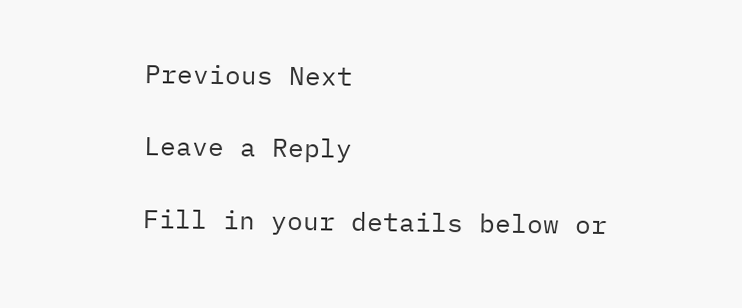Previous Next

Leave a Reply

Fill in your details below or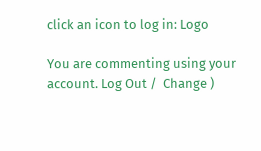click an icon to log in: Logo

You are commenting using your account. Log Out /  Change )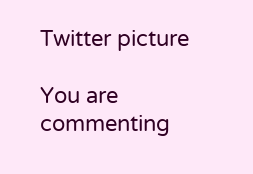Twitter picture

You are commenting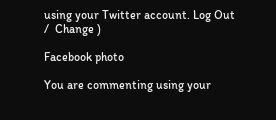using your Twitter account. Log Out /  Change )

Facebook photo

You are commenting using your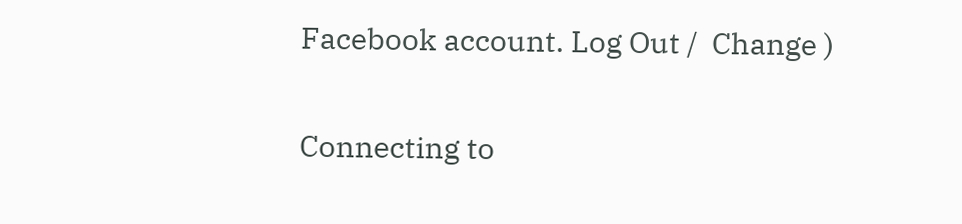Facebook account. Log Out /  Change )

Connecting to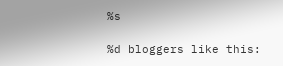%s

%d bloggers like this: